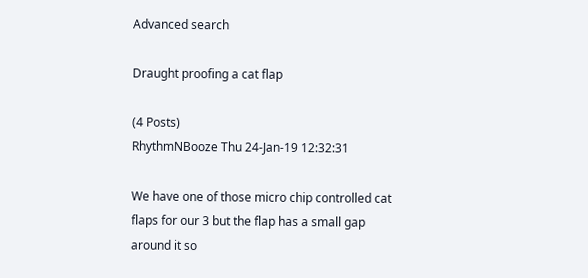Advanced search

Draught proofing a cat flap

(4 Posts)
RhythmNBooze Thu 24-Jan-19 12:32:31

We have one of those micro chip controlled cat flaps for our 3 but the flap has a small gap around it so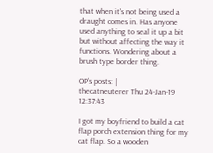that when it's not being used a draught comes in. Has anyone used anything to seal it up a bit but without affecting the way it functions. Wondering about a brush type border thing.

OP’s posts: |
thecatneuterer Thu 24-Jan-19 12:37:43

I got my boyfriend to build a cat flap porch extension thing for my cat flap. So a wooden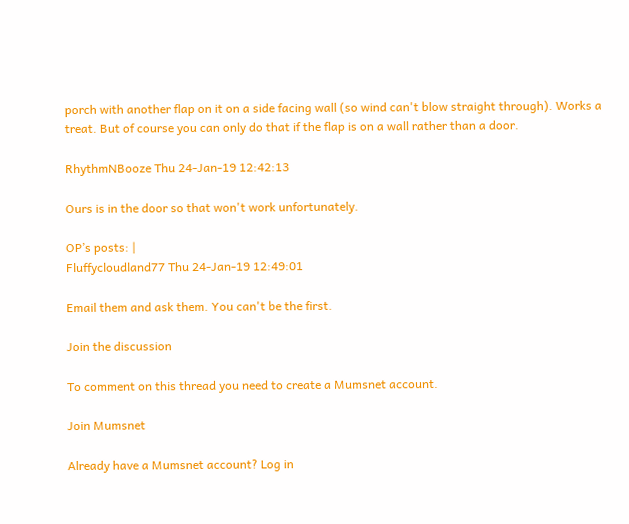porch with another flap on it on a side facing wall (so wind can't blow straight through). Works a treat. But of course you can only do that if the flap is on a wall rather than a door.

RhythmNBooze Thu 24-Jan-19 12:42:13

Ours is in the door so that won't work unfortunately.

OP’s posts: |
Fluffycloudland77 Thu 24-Jan-19 12:49:01

Email them and ask them. You can't be the first.

Join the discussion

To comment on this thread you need to create a Mumsnet account.

Join Mumsnet

Already have a Mumsnet account? Log in